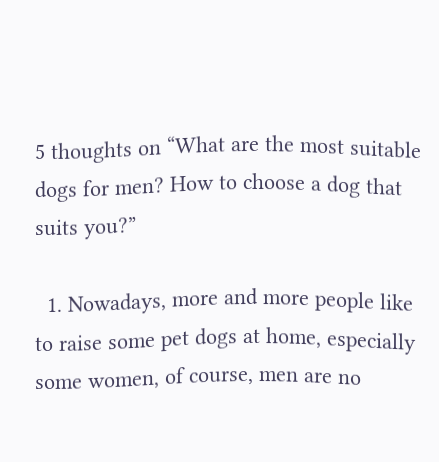5 thoughts on “What are the most suitable dogs for men? How to choose a dog that suits you?”

  1. Nowadays, more and more people like to raise some pet dogs at home, especially some women, of course, men are no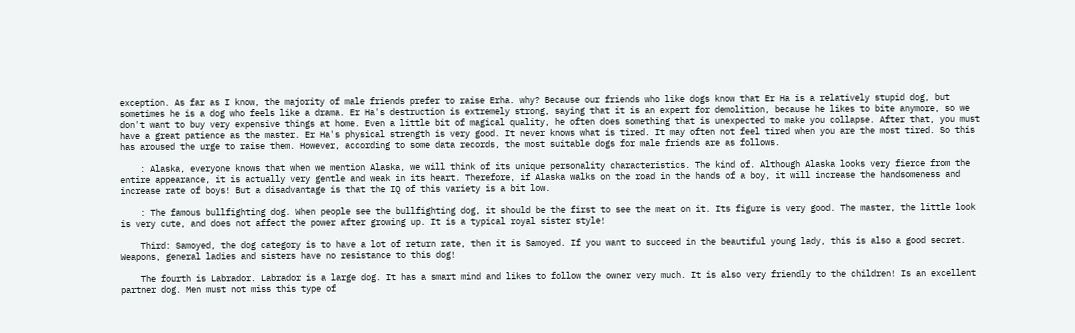exception. As far as I know, the majority of male friends prefer to raise Erha. why? Because our friends who like dogs know that Er Ha is a relatively stupid dog, but sometimes he is a dog who feels like a drama. Er Ha's destruction is extremely strong, saying that it is an expert for demolition, because he likes to bite anymore, so we don't want to buy very expensive things at home. Even a little bit of magical quality, he often does something that is unexpected to make you collapse. After that, you must have a great patience as the master. Er Ha's physical strength is very good. It never knows what is tired. It may often not feel tired when you are the most tired. So this has aroused the urge to raise them. However, according to some data records, the most suitable dogs for male friends are as follows.

    : Alaska, everyone knows that when we mention Alaska, we will think of its unique personality characteristics. The kind of. Although Alaska looks very fierce from the entire appearance, it is actually very gentle and weak in its heart. Therefore, if Alaska walks on the road in the hands of a boy, it will increase the handsomeness and increase rate of boys! But a disadvantage is that the IQ of this variety is a bit low.

    : The famous bullfighting dog. When people see the bullfighting dog, it should be the first to see the meat on it. Its figure is very good. The master, the little look is very cute, and does not affect the power after growing up. It is a typical royal sister style!

    Third: Samoyed, the dog category is to have a lot of return rate, then it is Samoyed. If you want to succeed in the beautiful young lady, this is also a good secret. Weapons, general ladies and sisters have no resistance to this dog!

    The fourth is Labrador. Labrador is a large dog. It has a smart mind and likes to follow the owner very much. It is also very friendly to the children! Is an excellent partner dog. Men must not miss this type of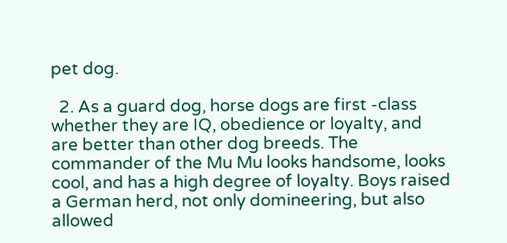pet dog.

  2. As a guard dog, horse dogs are first -class whether they are IQ, obedience or loyalty, and are better than other dog breeds. The commander of the Mu Mu looks handsome, looks cool, and has a high degree of loyalty. Boys raised a German herd, not only domineering, but also allowed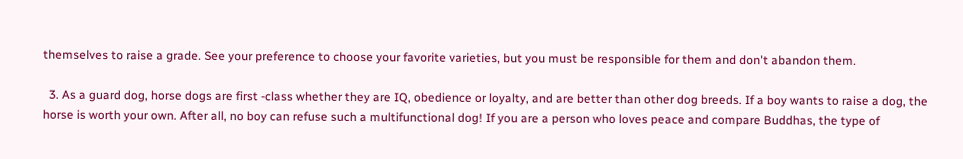themselves to raise a grade. See your preference to choose your favorite varieties, but you must be responsible for them and don't abandon them.

  3. As a guard dog, horse dogs are first -class whether they are IQ, obedience or loyalty, and are better than other dog breeds. If a boy wants to raise a dog, the horse is worth your own. After all, no boy can refuse such a multifunctional dog! If you are a person who loves peace and compare Buddhas, the type of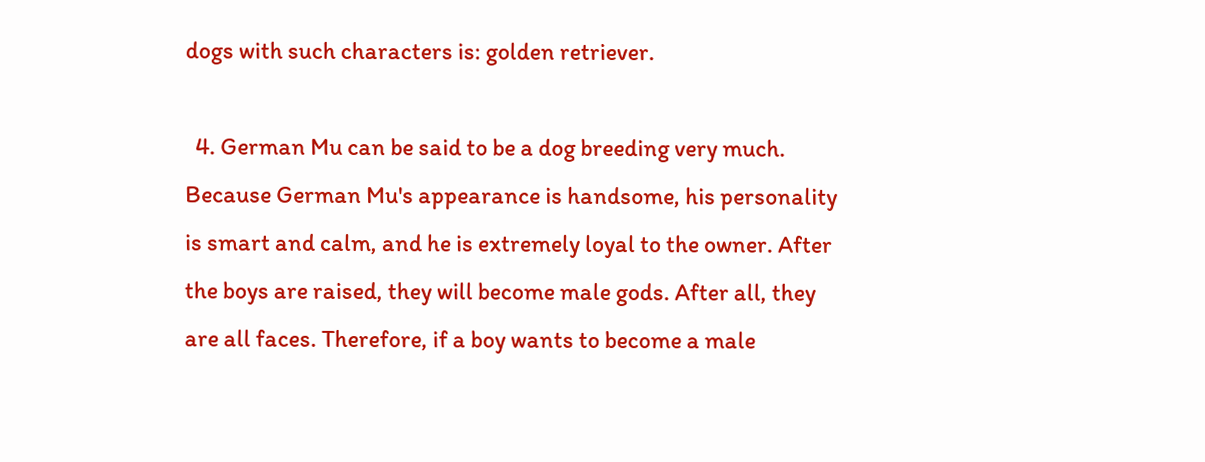dogs with such characters is: golden retriever.

  4. German Mu can be said to be a dog breeding very much. Because German Mu's appearance is handsome, his personality is smart and calm, and he is extremely loyal to the owner. After the boys are raised, they will become male gods. After all, they are all faces. Therefore, if a boy wants to become a male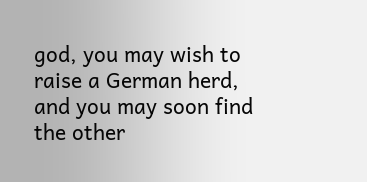god, you may wish to raise a German herd, and you may soon find the other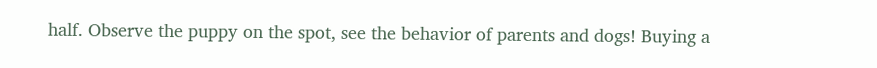half. Observe the puppy on the spot, see the behavior of parents and dogs! Buying a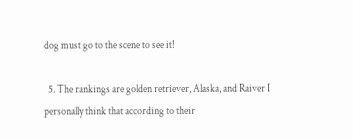dog must go to the scene to see it!

  5. The rankings are golden retriever, Alaska, and Raiver I personally think that according to their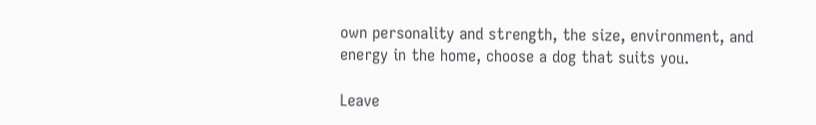own personality and strength, the size, environment, and energy in the home, choose a dog that suits you.

Leave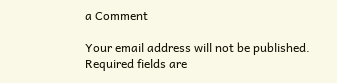a Comment

Your email address will not be published. Required fields are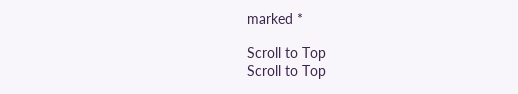marked *

Scroll to Top
Scroll to Top